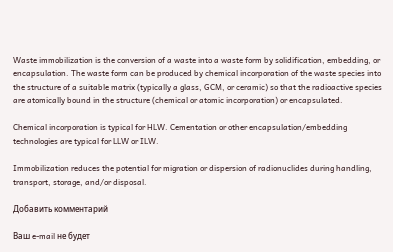Waste immobilization is the conversion of a waste into a waste form by solidification, embedding, or encapsulation. The waste form can be produced by chemical incorporation of the waste species into the structure of a suitable matrix (typically a glass, GCM, or ceramic) so that the radioactive species are atomically bound in the structure (chemical or atomic incorporation) or encapsulated.

Chemical incorporation is typical for HLW. Cementation or other encapsulation/embedding technologies are typical for LLW or ILW.

Immobilization reduces the potential for migration or dispersion of radionuclides during handling, transport, storage, and/or disposal.

Добавить комментарий

Ваш e-mail не будет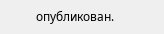опубликован.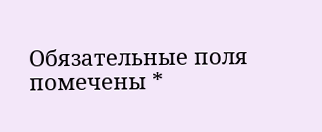Обязательные поля помечены *